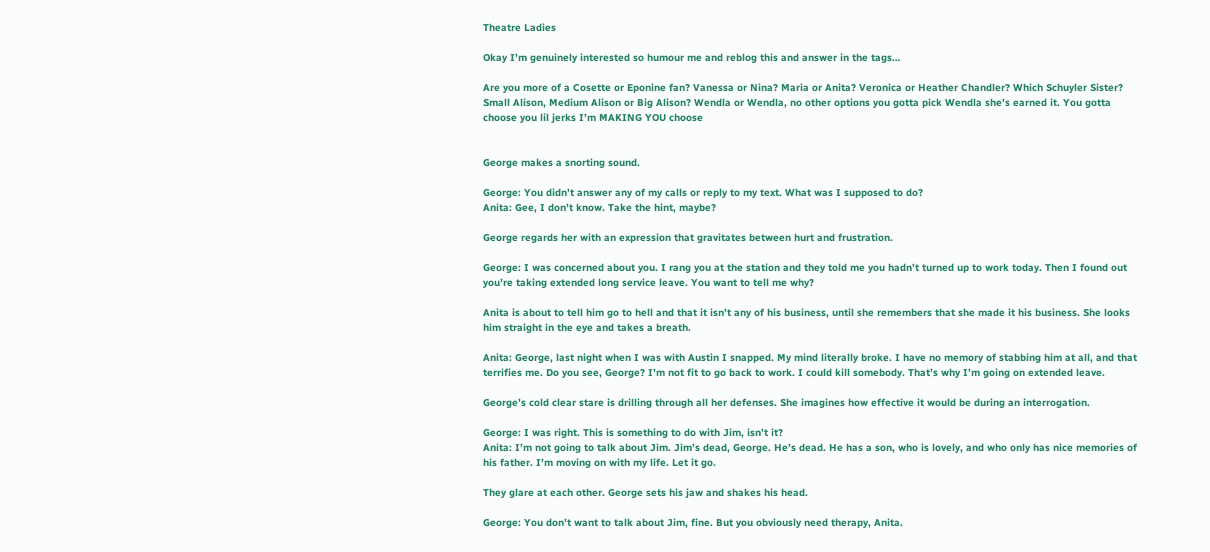Theatre Ladies

Okay I’m genuinely interested so humour me and reblog this and answer in the tags…

Are you more of a Cosette or Eponine fan? Vanessa or Nina? Maria or Anita? Veronica or Heather Chandler? Which Schuyler Sister? Small Alison, Medium Alison or Big Alison? Wendla or Wendla, no other options you gotta pick Wendla she’s earned it. You gotta choose you lil jerks I’m MAKING YOU choose


George makes a snorting sound.

George: You didn’t answer any of my calls or reply to my text. What was I supposed to do?
Anita: Gee, I don’t know. Take the hint, maybe?

George regards her with an expression that gravitates between hurt and frustration.

George: I was concerned about you. I rang you at the station and they told me you hadn’t turned up to work today. Then I found out you’re taking extended long service leave. You want to tell me why?

Anita is about to tell him go to hell and that it isn’t any of his business, until she remembers that she made it his business. She looks him straight in the eye and takes a breath.

Anita: George, last night when I was with Austin I snapped. My mind literally broke. I have no memory of stabbing him at all, and that terrifies me. Do you see, George? I’m not fit to go back to work. I could kill somebody. That’s why I’m going on extended leave.

George’s cold clear stare is drilling through all her defenses. She imagines how effective it would be during an interrogation.

George: I was right. This is something to do with Jim, isn’t it?
Anita: I’m not going to talk about Jim. Jim’s dead, George. He’s dead. He has a son, who is lovely, and who only has nice memories of his father. I’m moving on with my life. Let it go.

They glare at each other. George sets his jaw and shakes his head.

George: You don’t want to talk about Jim, fine. But you obviously need therapy, Anita.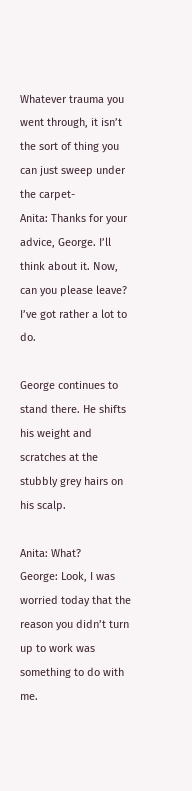Whatever trauma you went through, it isn’t the sort of thing you can just sweep under the carpet-
Anita: Thanks for your advice, George. I’ll think about it. Now, can you please leave? I’ve got rather a lot to do.

George continues to stand there. He shifts his weight and scratches at the stubbly grey hairs on his scalp.

Anita: What?
George: Look, I was worried today that the reason you didn’t turn up to work was something to do with me.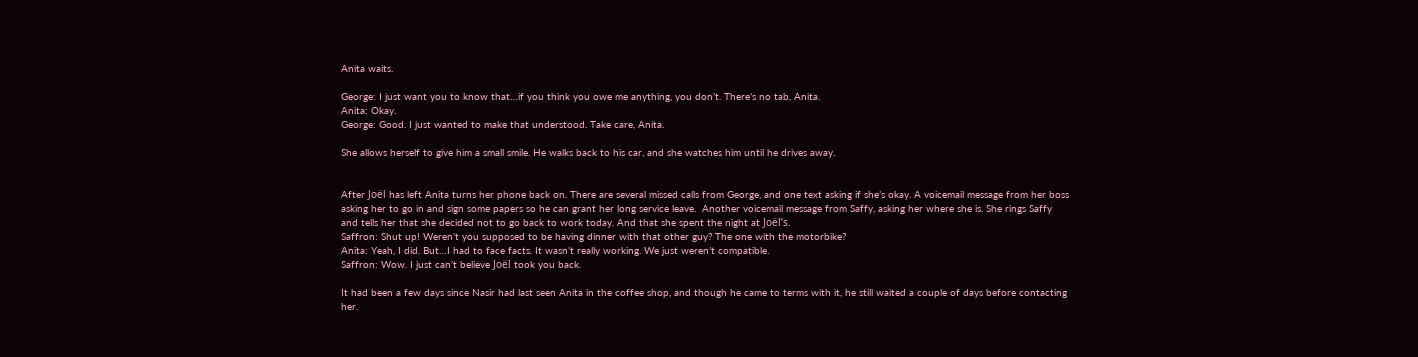Anita waits.

George: I just want you to know that…if you think you owe me anything, you don’t. There’s no tab, Anita.
Anita: Okay.
George: Good. I just wanted to make that understood. Take care, Anita.

She allows herself to give him a small smile. He walks back to his car, and she watches him until he drives away.


After Joël has left Anita turns her phone back on. There are several missed calls from George, and one text asking if she’s okay. A voicemail message from her boss asking her to go in and sign some papers so he can grant her long service leave.  Another voicemail message from Saffy, asking her where she is. She rings Saffy and tells her that she decided not to go back to work today. And that she spent the night at Joël’s.
Saffron: Shut up! Weren’t you supposed to be having dinner with that other guy? The one with the motorbike?
Anita: Yeah, I did. But…I had to face facts. It wasn’t really working. We just weren’t compatible.
Saffron: Wow. I just can’t believe Joël took you back.

It had been a few days since Nasir had last seen Anita in the coffee shop, and though he came to terms with it, he still waited a couple of days before contacting her.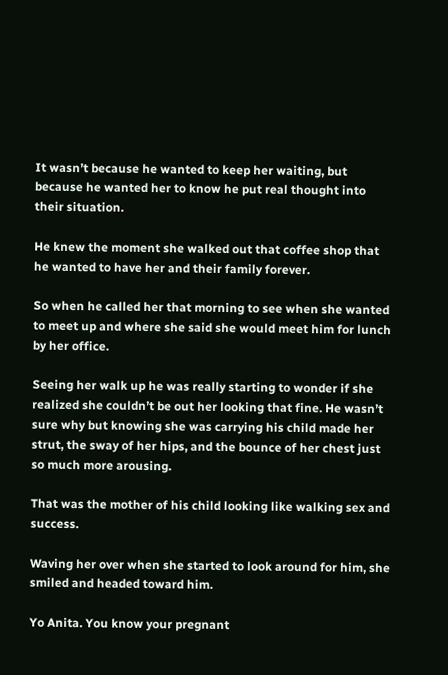It wasn’t because he wanted to keep her waiting, but because he wanted her to know he put real thought into their situation.

He knew the moment she walked out that coffee shop that he wanted to have her and their family forever.

So when he called her that morning to see when she wanted to meet up and where she said she would meet him for lunch by her office.

Seeing her walk up he was really starting to wonder if she realized she couldn’t be out her looking that fine. He wasn’t sure why but knowing she was carrying his child made her strut, the sway of her hips, and the bounce of her chest just so much more arousing.

That was the mother of his child looking like walking sex and success.

Waving her over when she started to look around for him, she smiled and headed toward him.

Yo Anita. You know your pregnant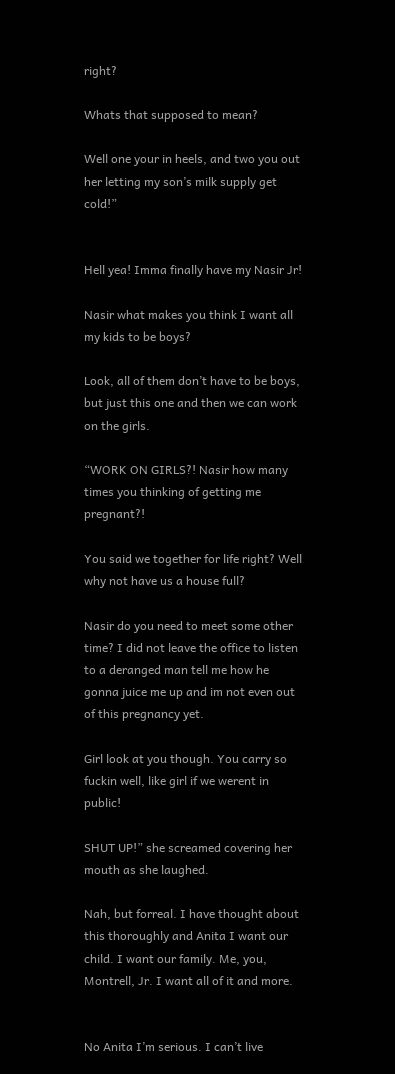right?

Whats that supposed to mean?

Well one your in heels, and two you out her letting my son’s milk supply get cold!”


Hell yea! Imma finally have my Nasir Jr!

Nasir what makes you think I want all my kids to be boys?

Look, all of them don’t have to be boys, but just this one and then we can work on the girls.

“WORK ON GIRLS?! Nasir how many times you thinking of getting me pregnant?!

You said we together for life right? Well why not have us a house full?

Nasir do you need to meet some other time? I did not leave the office to listen to a deranged man tell me how he gonna juice me up and im not even out of this pregnancy yet.

Girl look at you though. You carry so fuckin well, like girl if we werent in public!

SHUT UP!” she screamed covering her mouth as she laughed.

Nah, but forreal. I have thought about this thoroughly and Anita I want our child. I want our family. Me, you, Montrell, Jr. I want all of it and more.


No Anita I’m serious. I can’t live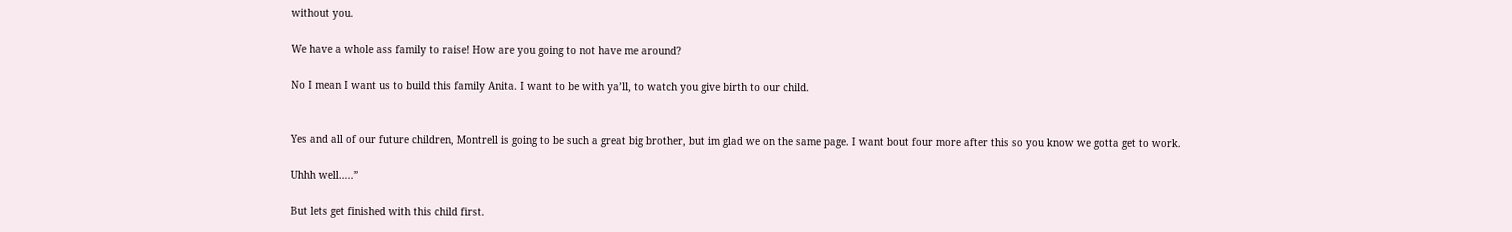without you.

We have a whole ass family to raise! How are you going to not have me around?

No I mean I want us to build this family Anita. I want to be with ya’ll, to watch you give birth to our child.


Yes and all of our future children, Montrell is going to be such a great big brother, but im glad we on the same page. I want bout four more after this so you know we gotta get to work.

Uhhh well…..”

But lets get finished with this child first.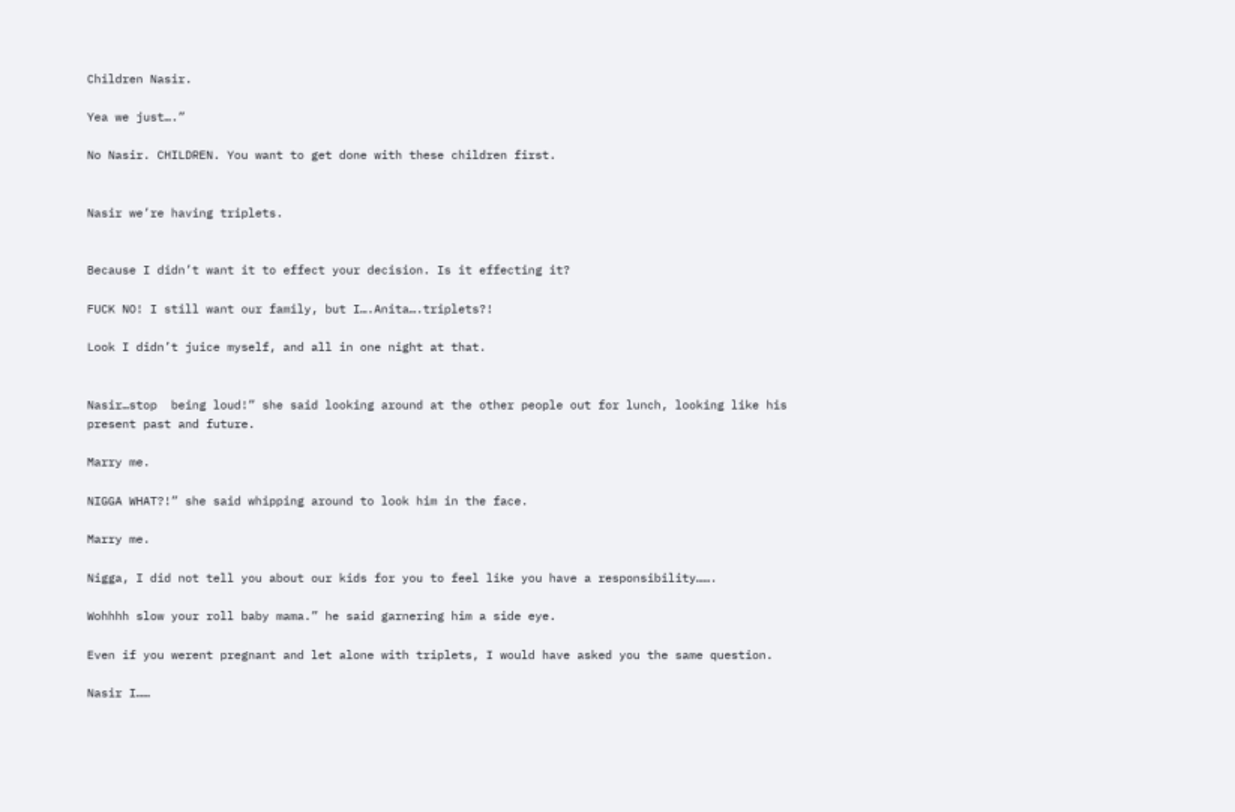Children Nasir.

Yea we just….”

No Nasir. CHILDREN. You want to get done with these children first.


Nasir we’re having triplets.


Because I didn’t want it to effect your decision. Is it effecting it?

FUCK NO! I still want our family, but I….Anita….triplets?!

Look I didn’t juice myself, and all in one night at that.


Nasir…stop  being loud!” she said looking around at the other people out for lunch, looking like his present past and future.

Marry me.

NIGGA WHAT?!” she said whipping around to look him in the face.

Marry me.

Nigga, I did not tell you about our kids for you to feel like you have a responsibility…….

Wohhhh slow your roll baby mama.” he said garnering him a side eye.

Even if you werent pregnant and let alone with triplets, I would have asked you the same question.

Nasir I……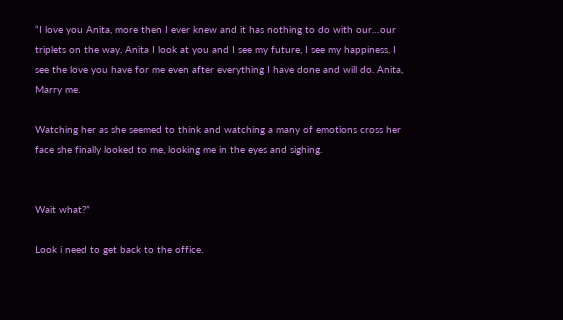“I love you Anita, more then I ever knew and it has nothing to do with our…our triplets on the way. Anita I look at you and I see my future, I see my happiness, I see the love you have for me even after everything I have done and will do. Anita, Marry me.

Watching her as she seemed to think and watching a many of emotions cross her face she finally looked to me, looking me in the eyes and sighing.


Wait what?”

Look i need to get back to the office.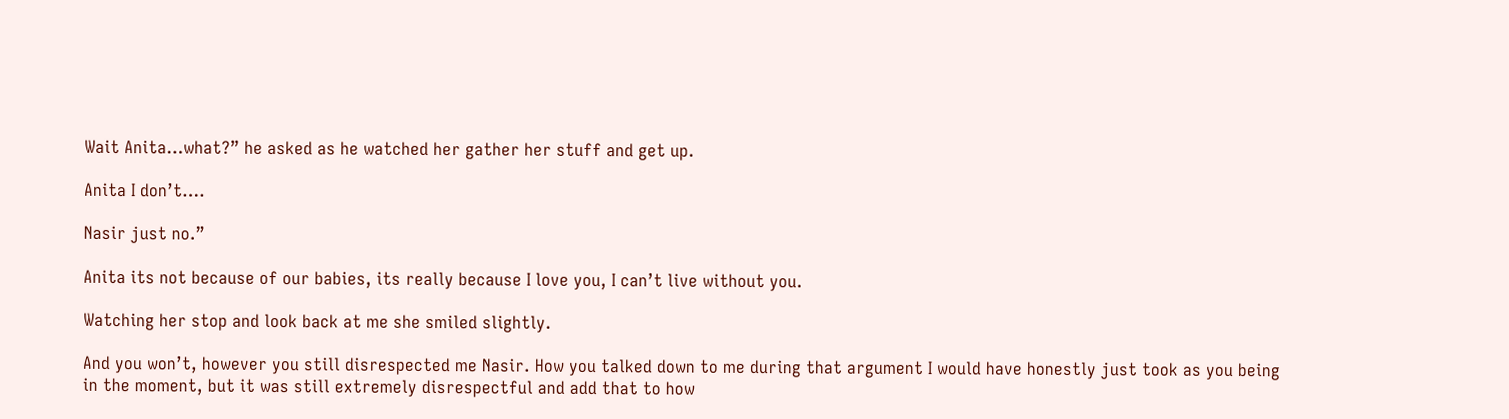Wait Anita…what?” he asked as he watched her gather her stuff and get up.

Anita I don’t….

Nasir just no.”

Anita its not because of our babies, its really because I love you, I can’t live without you.

Watching her stop and look back at me she smiled slightly.

And you won’t, however you still disrespected me Nasir. How you talked down to me during that argument I would have honestly just took as you being in the moment, but it was still extremely disrespectful and add that to how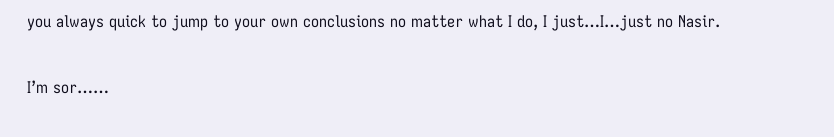you always quick to jump to your own conclusions no matter what I do, I just…I…just no Nasir.

I’m sor……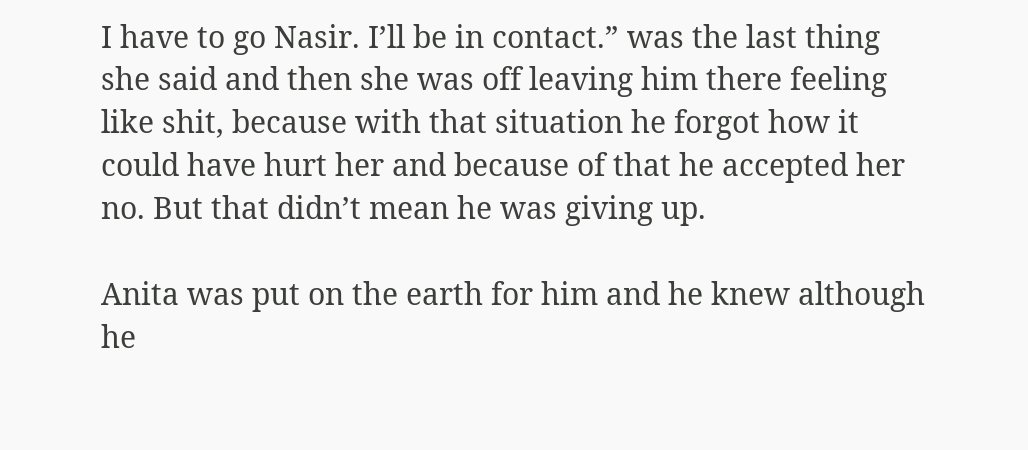I have to go Nasir. I’ll be in contact.” was the last thing she said and then she was off leaving him there feeling like shit, because with that situation he forgot how it could have hurt her and because of that he accepted her no. But that didn’t mean he was giving up.

Anita was put on the earth for him and he knew although he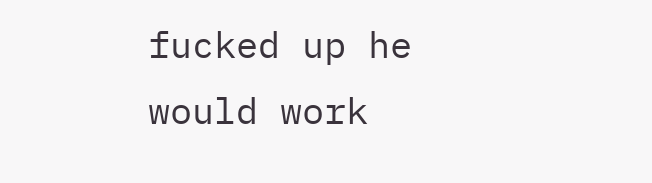fucked up he would work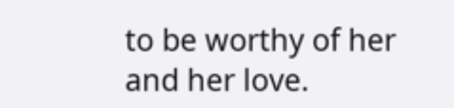to be worthy of her and her love.